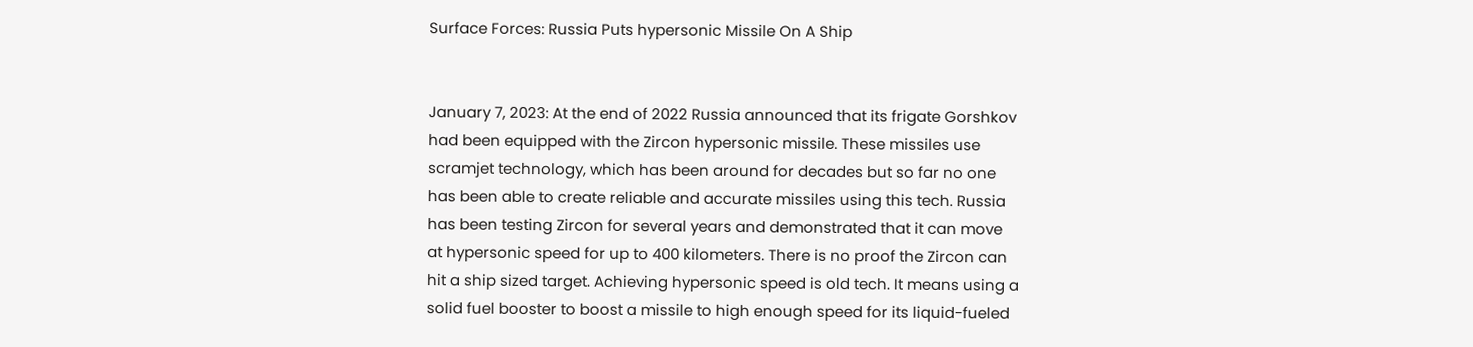Surface Forces: Russia Puts hypersonic Missile On A Ship


January 7, 2023: At the end of 2022 Russia announced that its frigate Gorshkov had been equipped with the Zircon hypersonic missile. These missiles use scramjet technology, which has been around for decades but so far no one has been able to create reliable and accurate missiles using this tech. Russia has been testing Zircon for several years and demonstrated that it can move at hypersonic speed for up to 400 kilometers. There is no proof the Zircon can hit a ship sized target. Achieving hypersonic speed is old tech. It means using a solid fuel booster to boost a missile to high enough speed for its liquid-fueled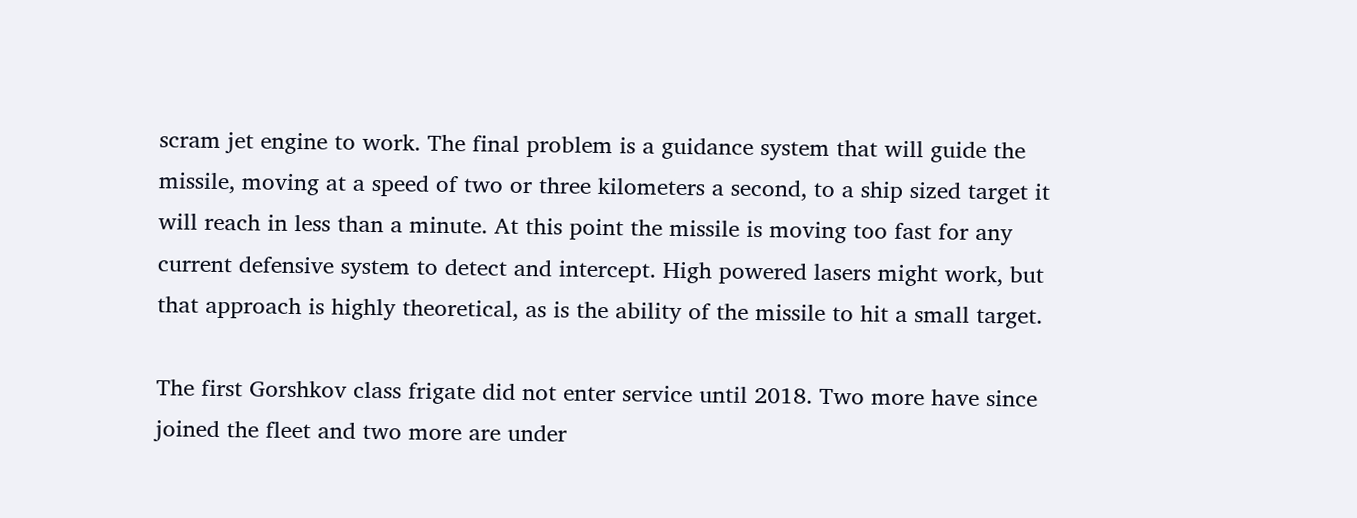scram jet engine to work. The final problem is a guidance system that will guide the missile, moving at a speed of two or three kilometers a second, to a ship sized target it will reach in less than a minute. At this point the missile is moving too fast for any current defensive system to detect and intercept. High powered lasers might work, but that approach is highly theoretical, as is the ability of the missile to hit a small target.

The first Gorshkov class frigate did not enter service until 2018. Two more have since joined the fleet and two more are under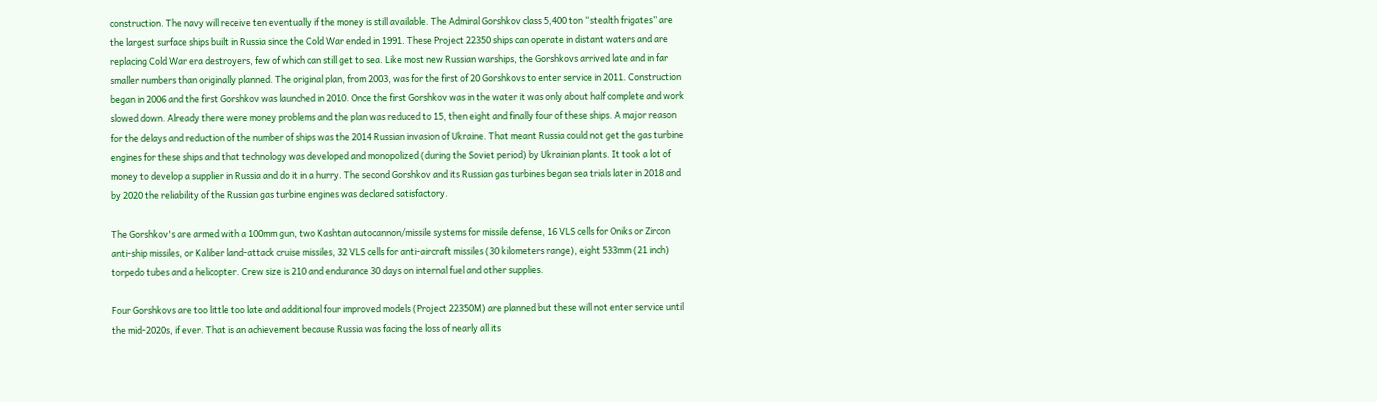construction. The navy will receive ten eventually if the money is still available. The Admiral Gorshkov class 5,400 ton “stealth frigates” are the largest surface ships built in Russia since the Cold War ended in 1991. These Project 22350 ships can operate in distant waters and are replacing Cold War era destroyers, few of which can still get to sea. Like most new Russian warships, the Gorshkovs arrived late and in far smaller numbers than originally planned. The original plan, from 2003, was for the first of 20 Gorshkovs to enter service in 2011. Construction began in 2006 and the first Gorshkov was launched in 2010. Once the first Gorshkov was in the water it was only about half complete and work slowed down. Already there were money problems and the plan was reduced to 15, then eight and finally four of these ships. A major reason for the delays and reduction of the number of ships was the 2014 Russian invasion of Ukraine. That meant Russia could not get the gas turbine engines for these ships and that technology was developed and monopolized (during the Soviet period) by Ukrainian plants. It took a lot of money to develop a supplier in Russia and do it in a hurry. The second Gorshkov and its Russian gas turbines began sea trials later in 2018 and by 2020 the reliability of the Russian gas turbine engines was declared satisfactory.

The Gorshkov's are armed with a 100mm gun, two Kashtan autocannon/missile systems for missile defense, 16 VLS cells for Oniks or Zircon anti-ship missiles, or Kaliber land-attack cruise missiles, 32 VLS cells for anti-aircraft missiles (30 kilometers range), eight 533mm (21 inch) torpedo tubes and a helicopter. Crew size is 210 and endurance 30 days on internal fuel and other supplies.

Four Gorshkovs are too little too late and additional four improved models (Project 22350M) are planned but these will not enter service until the mid-2020s, if ever. That is an achievement because Russia was facing the loss of nearly all its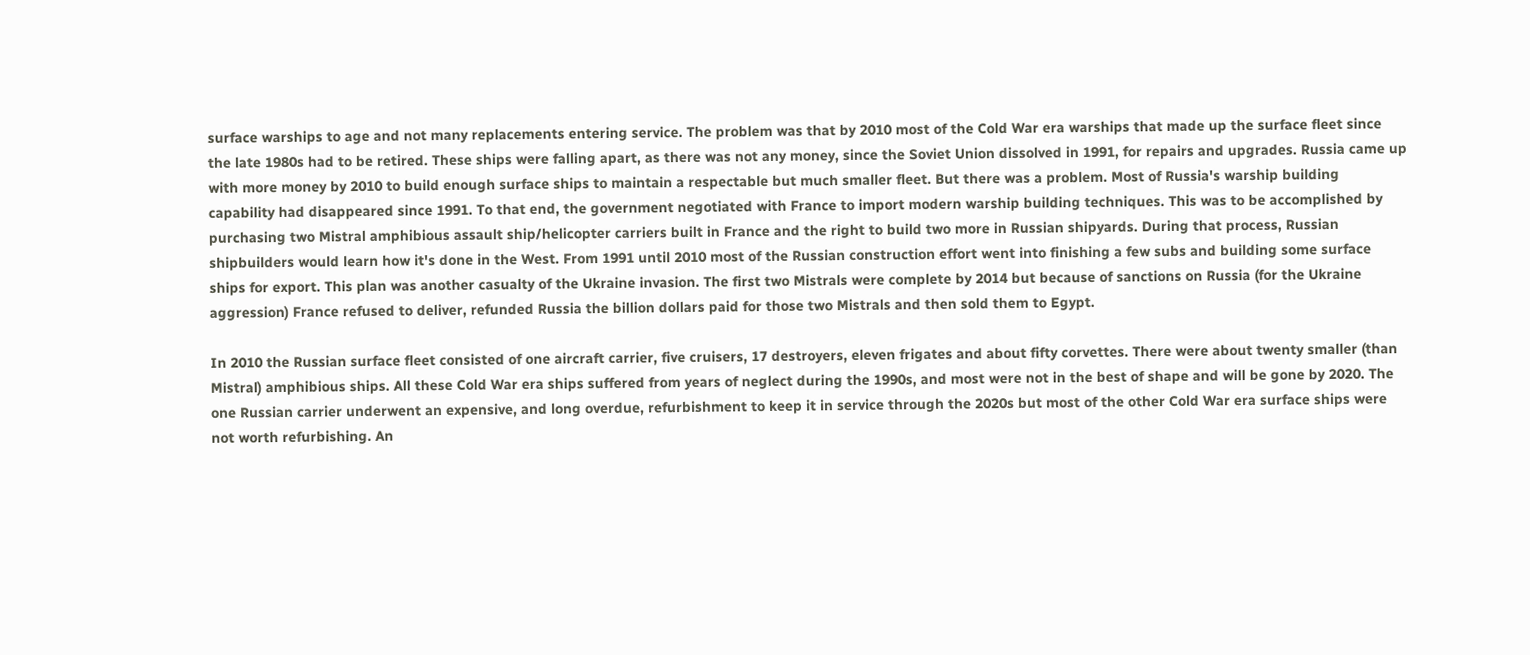surface warships to age and not many replacements entering service. The problem was that by 2010 most of the Cold War era warships that made up the surface fleet since the late 1980s had to be retired. These ships were falling apart, as there was not any money, since the Soviet Union dissolved in 1991, for repairs and upgrades. Russia came up with more money by 2010 to build enough surface ships to maintain a respectable but much smaller fleet. But there was a problem. Most of Russia's warship building capability had disappeared since 1991. To that end, the government negotiated with France to import modern warship building techniques. This was to be accomplished by purchasing two Mistral amphibious assault ship/helicopter carriers built in France and the right to build two more in Russian shipyards. During that process, Russian shipbuilders would learn how it's done in the West. From 1991 until 2010 most of the Russian construction effort went into finishing a few subs and building some surface ships for export. This plan was another casualty of the Ukraine invasion. The first two Mistrals were complete by 2014 but because of sanctions on Russia (for the Ukraine aggression) France refused to deliver, refunded Russia the billion dollars paid for those two Mistrals and then sold them to Egypt.

In 2010 the Russian surface fleet consisted of one aircraft carrier, five cruisers, 17 destroyers, eleven frigates and about fifty corvettes. There were about twenty smaller (than Mistral) amphibious ships. All these Cold War era ships suffered from years of neglect during the 1990s, and most were not in the best of shape and will be gone by 2020. The one Russian carrier underwent an expensive, and long overdue, refurbishment to keep it in service through the 2020s but most of the other Cold War era surface ships were not worth refurbishing. An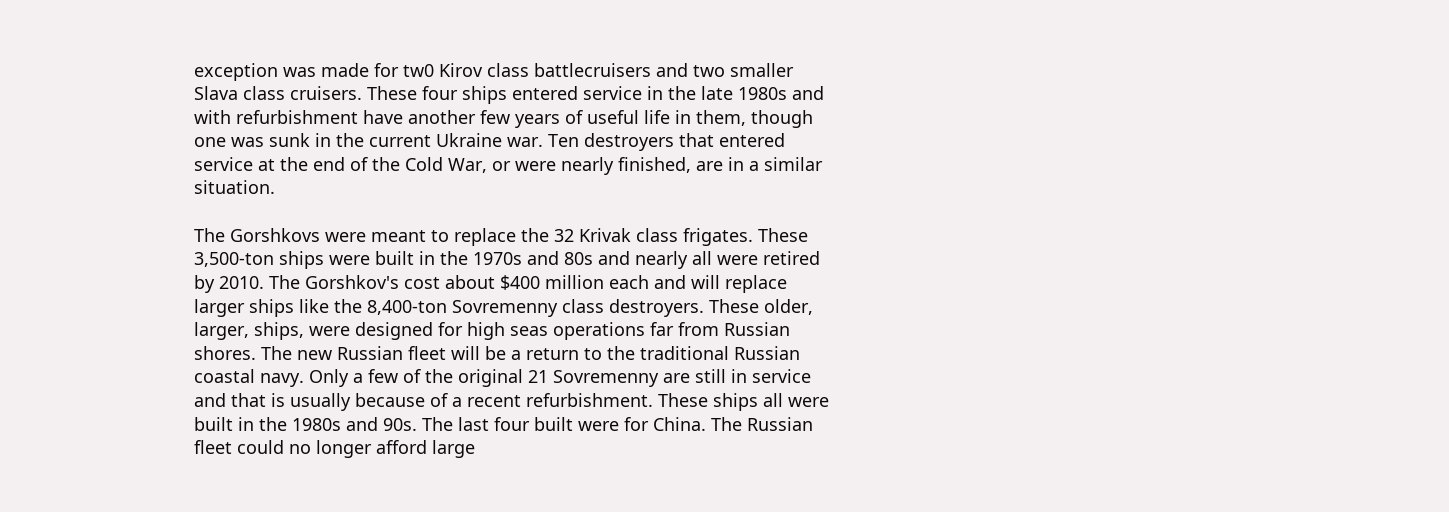exception was made for tw0 Kirov class battlecruisers and two smaller Slava class cruisers. These four ships entered service in the late 1980s and with refurbishment have another few years of useful life in them, though one was sunk in the current Ukraine war. Ten destroyers that entered service at the end of the Cold War, or were nearly finished, are in a similar situation.

The Gorshkovs were meant to replace the 32 Krivak class frigates. These 3,500-ton ships were built in the 1970s and 80s and nearly all were retired by 2010. The Gorshkov's cost about $400 million each and will replace larger ships like the 8,400-ton Sovremenny class destroyers. These older, larger, ships, were designed for high seas operations far from Russian shores. The new Russian fleet will be a return to the traditional Russian coastal navy. Only a few of the original 21 Sovremenny are still in service and that is usually because of a recent refurbishment. These ships all were built in the 1980s and 90s. The last four built were for China. The Russian fleet could no longer afford large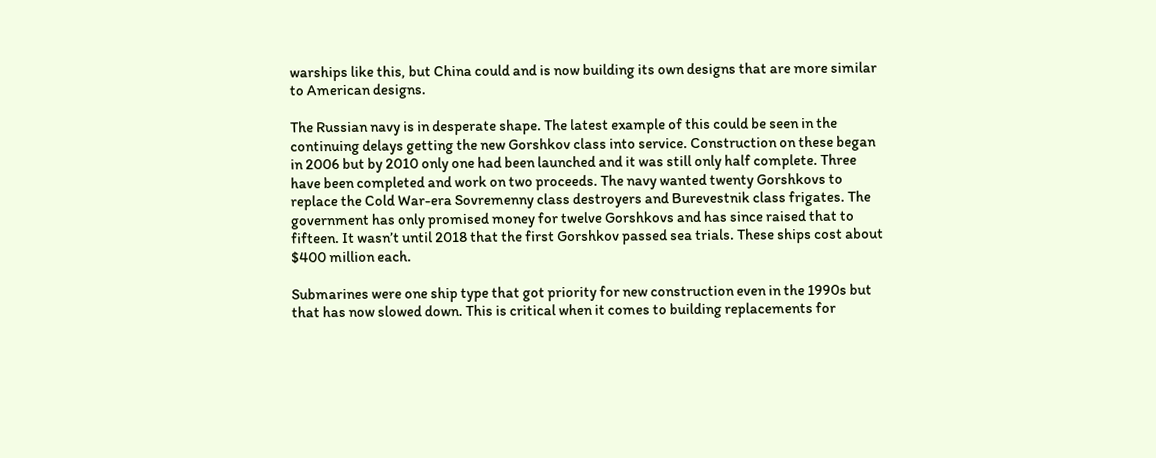warships like this, but China could and is now building its own designs that are more similar to American designs.

The Russian navy is in desperate shape. The latest example of this could be seen in the continuing delays getting the new Gorshkov class into service. Construction on these began in 2006 but by 2010 only one had been launched and it was still only half complete. Three have been completed and work on two proceeds. The navy wanted twenty Gorshkovs to replace the Cold War-era Sovremenny class destroyers and Burevestnik class frigates. The government has only promised money for twelve Gorshkovs and has since raised that to fifteen. It wasn’t until 2018 that the first Gorshkov passed sea trials. These ships cost about $400 million each.

Submarines were one ship type that got priority for new construction even in the 1990s but that has now slowed down. This is critical when it comes to building replacements for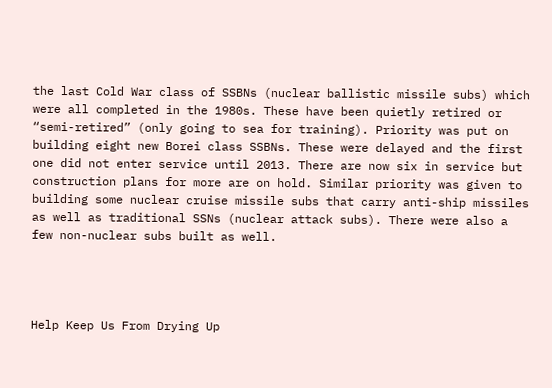the last Cold War class of SSBNs (nuclear ballistic missile subs) which were all completed in the 1980s. These have been quietly retired or “semi-retired” (only going to sea for training). Priority was put on building eight new Borei class SSBNs. These were delayed and the first one did not enter service until 2013. There are now six in service but construction plans for more are on hold. Similar priority was given to building some nuclear cruise missile subs that carry anti-ship missiles as well as traditional SSNs (nuclear attack subs). There were also a few non-nuclear subs built as well.




Help Keep Us From Drying Up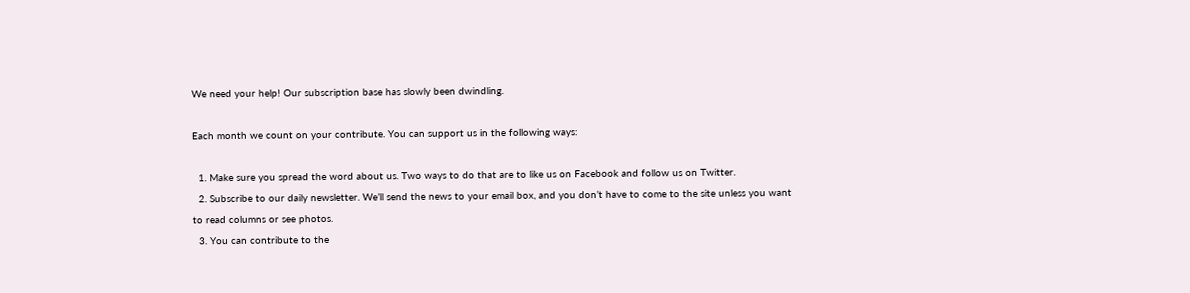We need your help! Our subscription base has slowly been dwindling.

Each month we count on your contribute. You can support us in the following ways:

  1. Make sure you spread the word about us. Two ways to do that are to like us on Facebook and follow us on Twitter.
  2. Subscribe to our daily newsletter. We’ll send the news to your email box, and you don’t have to come to the site unless you want to read columns or see photos.
  3. You can contribute to the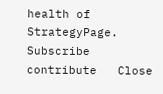health of StrategyPage.
Subscribe   contribute   Close